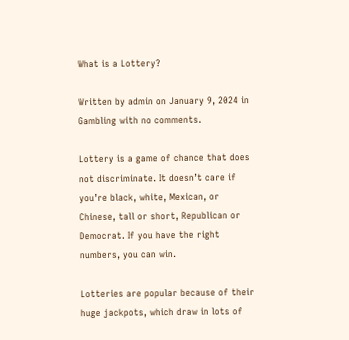What is a Lottery?

Written by admin on January 9, 2024 in Gambling with no comments.

Lottery is a game of chance that does not discriminate. It doesn’t care if you’re black, white, Mexican, or Chinese, tall or short, Republican or Democrat. If you have the right numbers, you can win.

Lotteries are popular because of their huge jackpots, which draw in lots of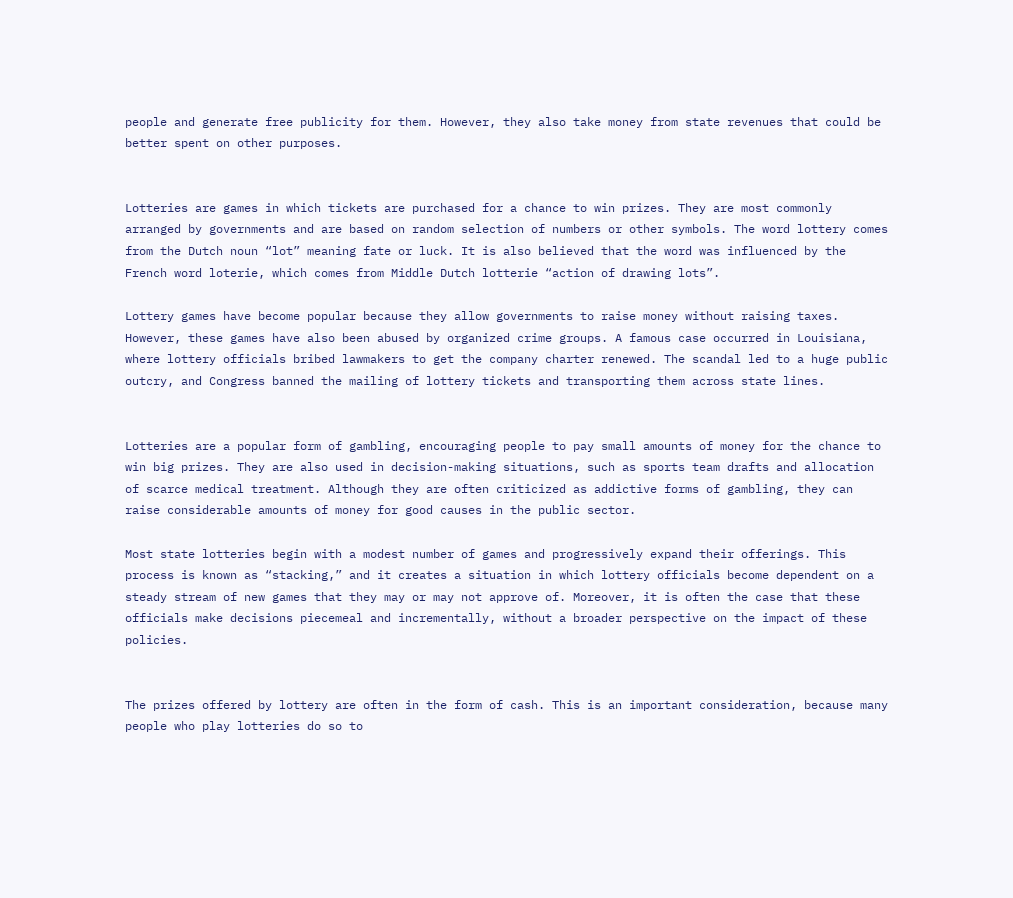people and generate free publicity for them. However, they also take money from state revenues that could be better spent on other purposes.


Lotteries are games in which tickets are purchased for a chance to win prizes. They are most commonly arranged by governments and are based on random selection of numbers or other symbols. The word lottery comes from the Dutch noun “lot” meaning fate or luck. It is also believed that the word was influenced by the French word loterie, which comes from Middle Dutch lotterie “action of drawing lots”.

Lottery games have become popular because they allow governments to raise money without raising taxes. However, these games have also been abused by organized crime groups. A famous case occurred in Louisiana, where lottery officials bribed lawmakers to get the company charter renewed. The scandal led to a huge public outcry, and Congress banned the mailing of lottery tickets and transporting them across state lines.


Lotteries are a popular form of gambling, encouraging people to pay small amounts of money for the chance to win big prizes. They are also used in decision-making situations, such as sports team drafts and allocation of scarce medical treatment. Although they are often criticized as addictive forms of gambling, they can raise considerable amounts of money for good causes in the public sector.

Most state lotteries begin with a modest number of games and progressively expand their offerings. This process is known as “stacking,” and it creates a situation in which lottery officials become dependent on a steady stream of new games that they may or may not approve of. Moreover, it is often the case that these officials make decisions piecemeal and incrementally, without a broader perspective on the impact of these policies.


The prizes offered by lottery are often in the form of cash. This is an important consideration, because many people who play lotteries do so to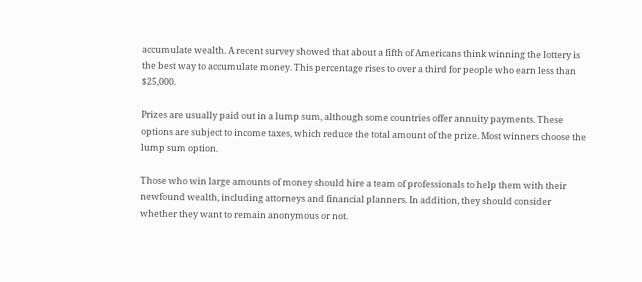accumulate wealth. A recent survey showed that about a fifth of Americans think winning the lottery is the best way to accumulate money. This percentage rises to over a third for people who earn less than $25,000.

Prizes are usually paid out in a lump sum, although some countries offer annuity payments. These options are subject to income taxes, which reduce the total amount of the prize. Most winners choose the lump sum option.

Those who win large amounts of money should hire a team of professionals to help them with their newfound wealth, including attorneys and financial planners. In addition, they should consider whether they want to remain anonymous or not.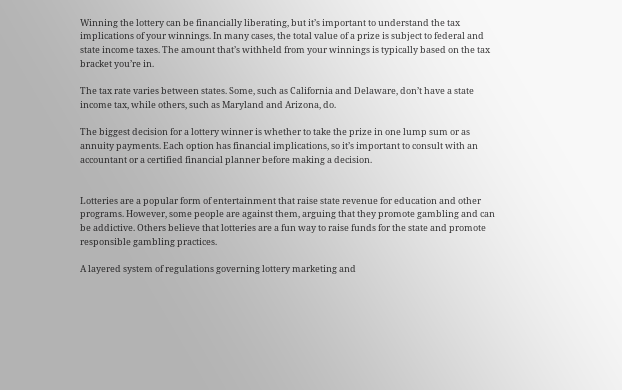Winning the lottery can be financially liberating, but it’s important to understand the tax implications of your winnings. In many cases, the total value of a prize is subject to federal and state income taxes. The amount that’s withheld from your winnings is typically based on the tax bracket you’re in.

The tax rate varies between states. Some, such as California and Delaware, don’t have a state income tax, while others, such as Maryland and Arizona, do.

The biggest decision for a lottery winner is whether to take the prize in one lump sum or as annuity payments. Each option has financial implications, so it’s important to consult with an accountant or a certified financial planner before making a decision.


Lotteries are a popular form of entertainment that raise state revenue for education and other programs. However, some people are against them, arguing that they promote gambling and can be addictive. Others believe that lotteries are a fun way to raise funds for the state and promote responsible gambling practices.

A layered system of regulations governing lottery marketing and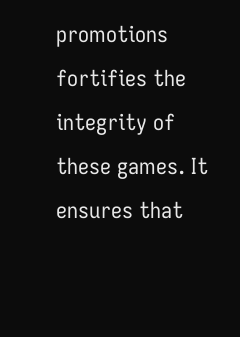promotions fortifies the integrity of these games. It ensures that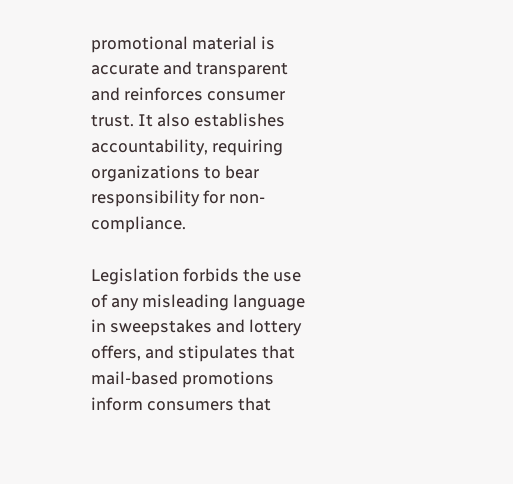promotional material is accurate and transparent and reinforces consumer trust. It also establishes accountability, requiring organizations to bear responsibility for non-compliance.

Legislation forbids the use of any misleading language in sweepstakes and lottery offers, and stipulates that mail-based promotions inform consumers that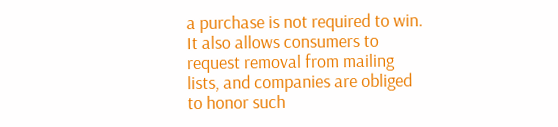a purchase is not required to win. It also allows consumers to request removal from mailing lists, and companies are obliged to honor such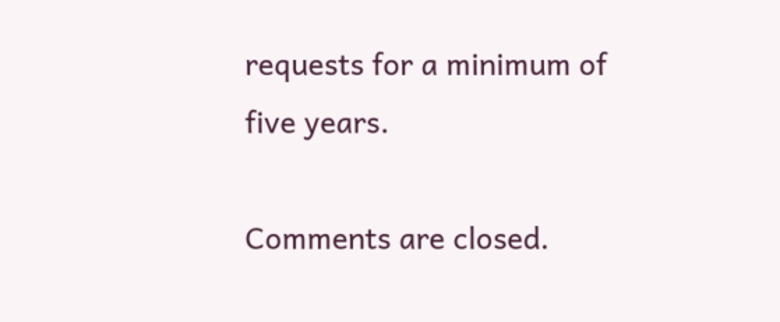requests for a minimum of five years.

Comments are closed.